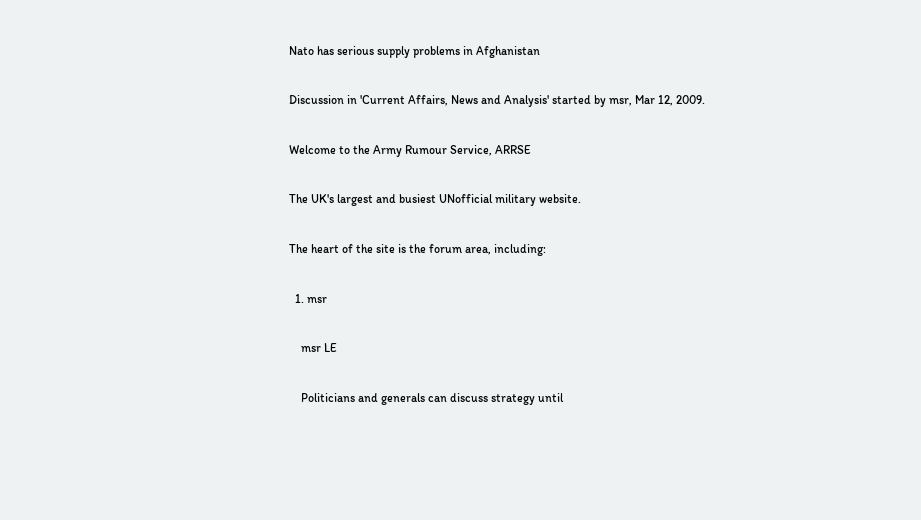Nato has serious supply problems in Afghanistan

Discussion in 'Current Affairs, News and Analysis' started by msr, Mar 12, 2009.

Welcome to the Army Rumour Service, ARRSE

The UK's largest and busiest UNofficial military website.

The heart of the site is the forum area, including:

  1. msr

    msr LE

    Politicians and generals can discuss strategy until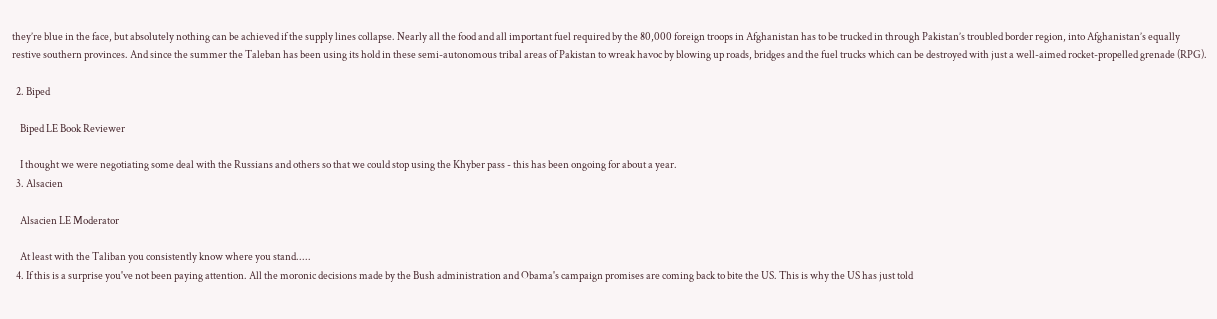they’re blue in the face, but absolutely nothing can be achieved if the supply lines collapse. Nearly all the food and all important fuel required by the 80,000 foreign troops in Afghanistan has to be trucked in through Pakistan’s troubled border region, into Afghanistan’s equally restive southern provinces. And since the summer the Taleban has been using its hold in these semi-autonomous tribal areas of Pakistan to wreak havoc by blowing up roads, bridges and the fuel trucks which can be destroyed with just a well-aimed rocket-propelled grenade (RPG).

  2. Biped

    Biped LE Book Reviewer

    I thought we were negotiating some deal with the Russians and others so that we could stop using the Khyber pass - this has been ongoing for about a year.
  3. Alsacien

    Alsacien LE Moderator

    At least with the Taliban you consistently know where you stand.....
  4. If this is a surprise you've not been paying attention. All the moronic decisions made by the Bush administration and Obama's campaign promises are coming back to bite the US. This is why the US has just told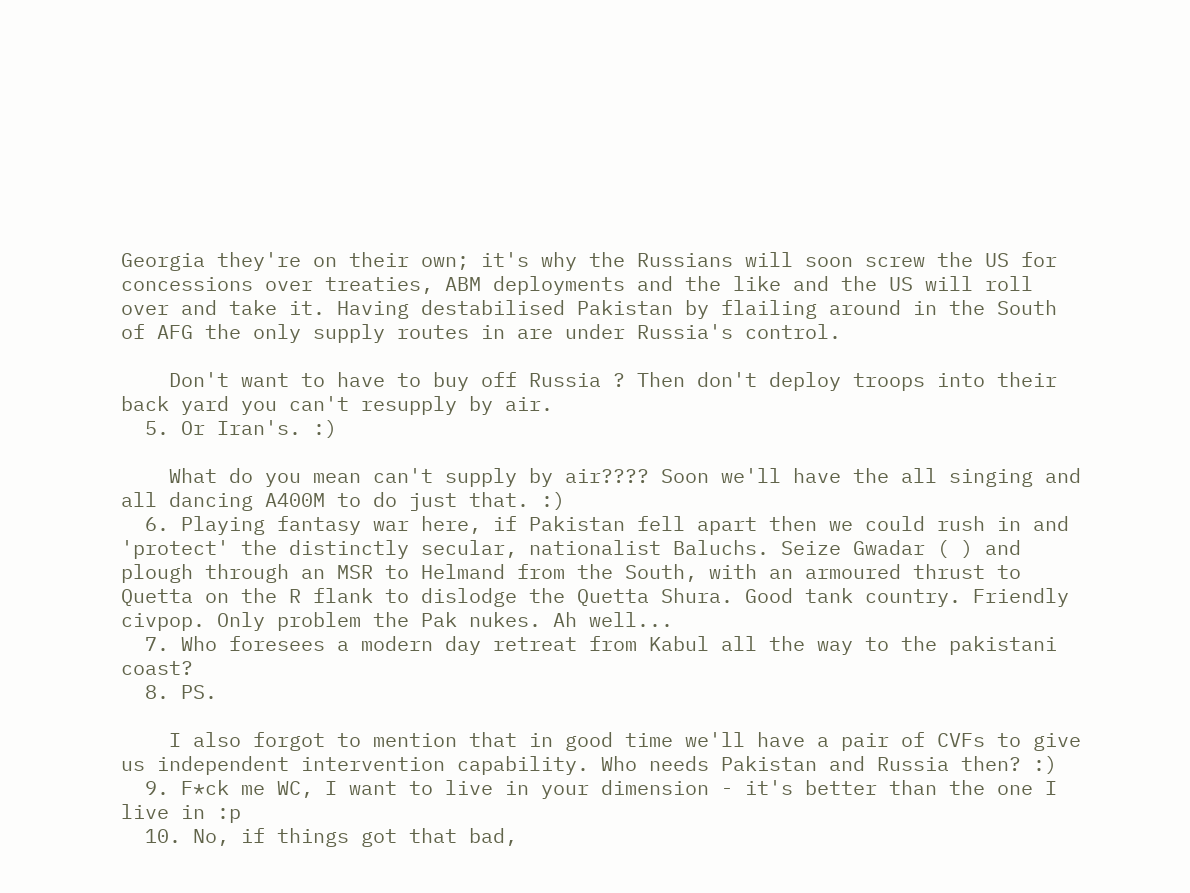Georgia they're on their own; it's why the Russians will soon screw the US for concessions over treaties, ABM deployments and the like and the US will roll over and take it. Having destabilised Pakistan by flailing around in the South of AFG the only supply routes in are under Russia's control.

    Don't want to have to buy off Russia ? Then don't deploy troops into their back yard you can't resupply by air.
  5. Or Iran's. :)

    What do you mean can't supply by air???? Soon we'll have the all singing and all dancing A400M to do just that. :)
  6. Playing fantasy war here, if Pakistan fell apart then we could rush in and 'protect' the distinctly secular, nationalist Baluchs. Seize Gwadar ( ) and plough through an MSR to Helmand from the South, with an armoured thrust to Quetta on the R flank to dislodge the Quetta Shura. Good tank country. Friendly civpop. Only problem the Pak nukes. Ah well...
  7. Who foresees a modern day retreat from Kabul all the way to the pakistani coast?
  8. PS.

    I also forgot to mention that in good time we'll have a pair of CVFs to give us independent intervention capability. Who needs Pakistan and Russia then? :)
  9. F*ck me WC, I want to live in your dimension - it's better than the one I live in :p
  10. No, if things got that bad,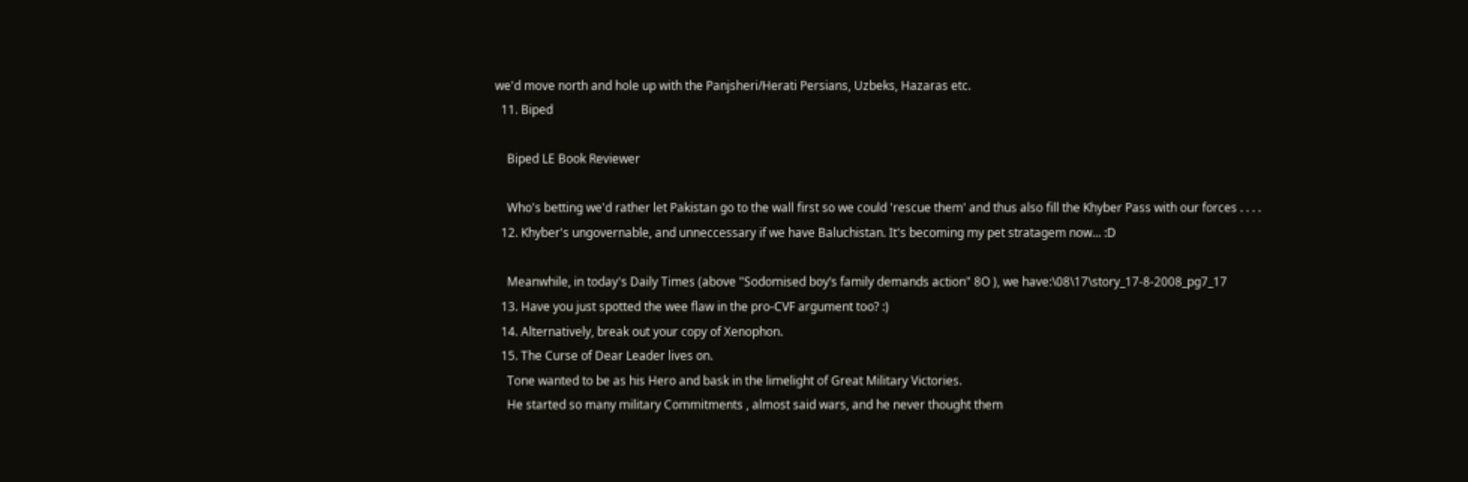we'd move north and hole up with the Panjsheri/Herati Persians, Uzbeks, Hazaras etc.
  11. Biped

    Biped LE Book Reviewer

    Who's betting we'd rather let Pakistan go to the wall first so we could 'rescue them' and thus also fill the Khyber Pass with our forces . . . .
  12. Khyber's ungovernable, and unneccessary if we have Baluchistan. It's becoming my pet stratagem now... :D

    Meanwhile, in today's Daily Times (above "Sodomised boy’s family demands action" 8O ), we have:\08\17\story_17-8-2008_pg7_17
  13. Have you just spotted the wee flaw in the pro-CVF argument too? :)
  14. Alternatively, break out your copy of Xenophon.
  15. The Curse of Dear Leader lives on.
    Tone wanted to be as his Hero and bask in the limelight of Great Military Victories.
    He started so many military Commitments , almost said wars, and he never thought them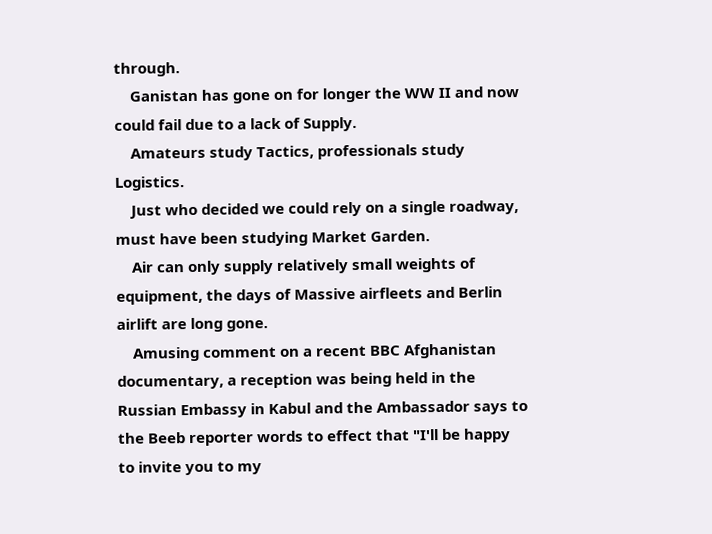through.
    Ganistan has gone on for longer the WW II and now could fail due to a lack of Supply.
    Amateurs study Tactics, professionals study Logistics.
    Just who decided we could rely on a single roadway, must have been studying Market Garden.
    Air can only supply relatively small weights of equipment, the days of Massive airfleets and Berlin airlift are long gone.
    Amusing comment on a recent BBC Afghanistan documentary, a reception was being held in the Russian Embassy in Kabul and the Ambassador says to the Beeb reporter words to effect that "I'll be happy to invite you to my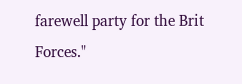farewell party for the Brit Forces."